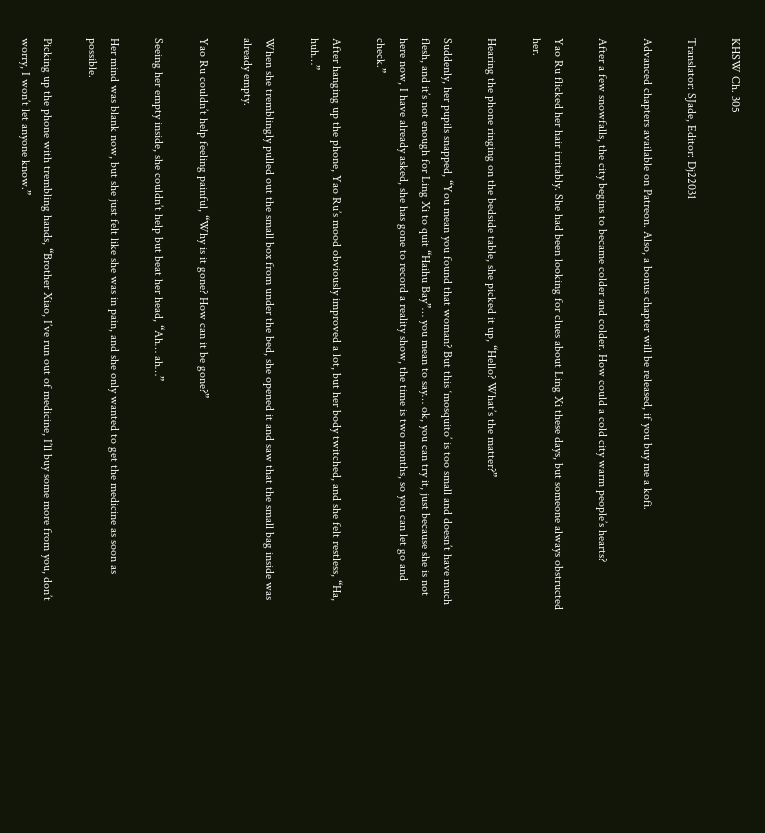KHSW Ch. 305

Translator: SJade, Editor: Dj22031

Advanced chapters available on Patreon. Also, a bonus chapter will be released, if you buy me a kofi.

After a few snowfalls, the city begins to became colder and colder. How could a cold city warm people’s hearts?

Yao Ru flicked her hair irritably. She had been looking for clues about Ling Xi these days, but someone always obstructed her.

Hearing the phone ringing on the bedside table, she picked it up, “Hello? What’s the matter?”

Suddenly, her pupils snapped, “You mean you found that woman? But this ‘mosquito’ is too small and doesn’t have much flesh, and it’s not enough for Ling Xi to quit “Haihu Bay”… you mean to say… ok, you can try it, just because she is not here now, I have already asked, she has gone to record a reality show, the time is two months, so you can let go and check.”

After hanging up the phone, Yao Ru’s mood obviously improved a lot, but her body twitched, and she felt restless, “Ha, huh…”

When she tremblingly pulled out the small box from under the bed, she opened it and saw that the small bag inside was already empty.

Yao Ru couldn’t help feeling painful, “Why is it gone? How can it be gone?”

Seeing her empty inside, she couldn’t help but beat her head, “Ah… ah…”

Her mind was blank now, but she just felt like she was in pain, and she only wanted to get the medicine as soon as possible.

Picking up the phone with trembling hands, “Brother Xiao, I’ve run out of medicine, I’ll buy some more from you, don’t worry, I won’t let anyone know.”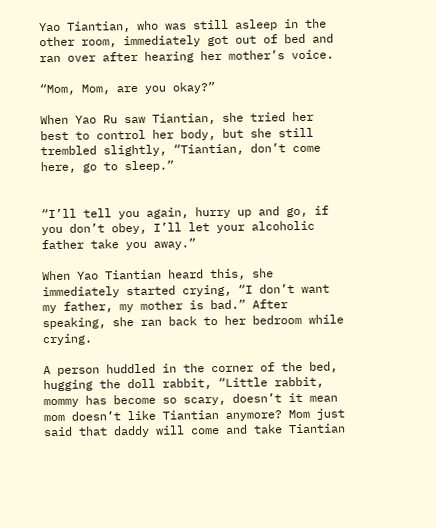Yao Tiantian, who was still asleep in the other room, immediately got out of bed and ran over after hearing her mother’s voice.

“Mom, Mom, are you okay?”

When Yao Ru saw Tiantian, she tried her best to control her body, but she still trembled slightly, “Tiantian, don’t come here, go to sleep.”


“I’ll tell you again, hurry up and go, if you don’t obey, I’ll let your alcoholic father take you away.”

When Yao Tiantian heard this, she immediately started crying, “I don’t want my father, my mother is bad.” After speaking, she ran back to her bedroom while crying.

A person huddled in the corner of the bed, hugging the doll rabbit, “Little rabbit, mommy has become so scary, doesn’t it mean mom doesn’t like Tiantian anymore? Mom just said that daddy will come and take Tiantian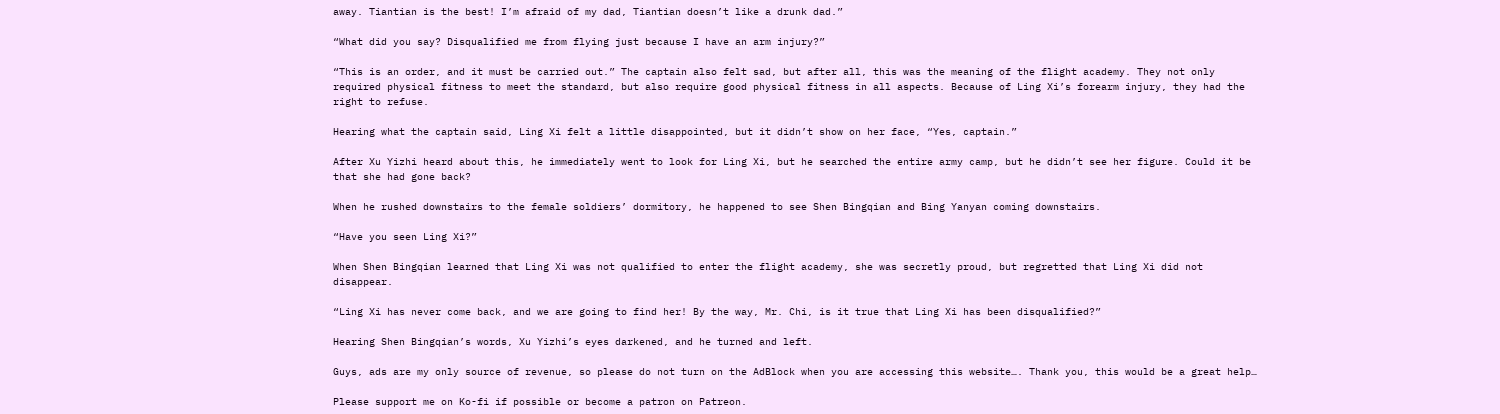away. Tiantian is the best! I’m afraid of my dad, Tiantian doesn’t like a drunk dad.”

“What did you say? Disqualified me from flying just because I have an arm injury?”

“This is an order, and it must be carried out.” The captain also felt sad, but after all, this was the meaning of the flight academy. They not only required physical fitness to meet the standard, but also require good physical fitness in all aspects. Because of Ling Xi’s forearm injury, they had the right to refuse.

Hearing what the captain said, Ling Xi felt a little disappointed, but it didn’t show on her face, “Yes, captain.”

After Xu Yizhi heard about this, he immediately went to look for Ling Xi, but he searched the entire army camp, but he didn’t see her figure. Could it be that she had gone back?

When he rushed downstairs to the female soldiers’ dormitory, he happened to see Shen Bingqian and Bing Yanyan coming downstairs.

“Have you seen Ling Xi?”

When Shen Bingqian learned that Ling Xi was not qualified to enter the flight academy, she was secretly proud, but regretted that Ling Xi did not disappear.

“Ling Xi has never come back, and we are going to find her! By the way, Mr. Chi, is it true that Ling Xi has been disqualified?”

Hearing Shen Bingqian’s words, Xu Yizhi’s eyes darkened, and he turned and left.

Guys, ads are my only source of revenue, so please do not turn on the AdBlock when you are accessing this website…. Thank you, this would be a great help…

Please support me on Ko-fi if possible or become a patron on Patreon.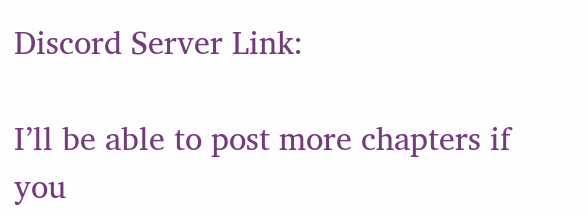Discord Server Link:

I’ll be able to post more chapters if you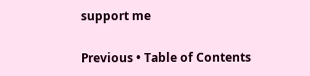support me

Previous • Table of Contents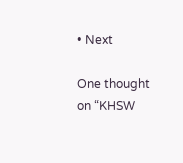• Next

One thought on “KHSW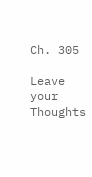Ch. 305

Leave your Thoughts